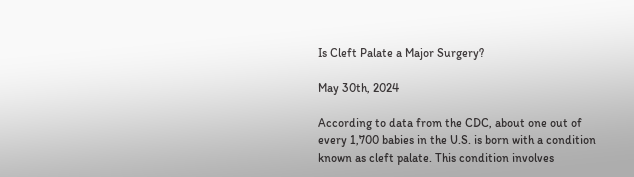Is Cleft Palate a Major Surgery?

May 30th, 2024

According to data from the CDC, about one out of every 1,700 babies in the U.S. is born with a condition known as cleft palate. This condition involves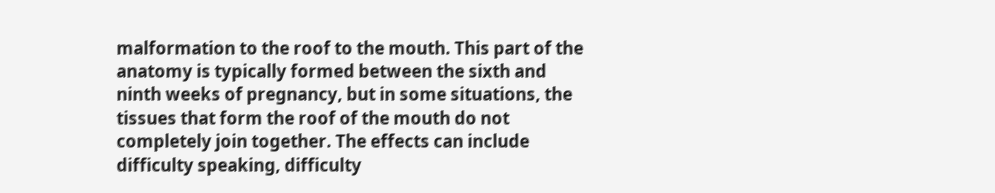malformation to the roof to the mouth. This part of the anatomy is typically formed between the sixth and ninth weeks of pregnancy, but in some situations, the tissues that form the roof of the mouth do not completely join together. The effects can include difficulty speaking, difficulty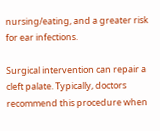nursing/eating, and a greater risk for ear infections.

Surgical intervention can repair a cleft palate. Typically, doctors recommend this procedure when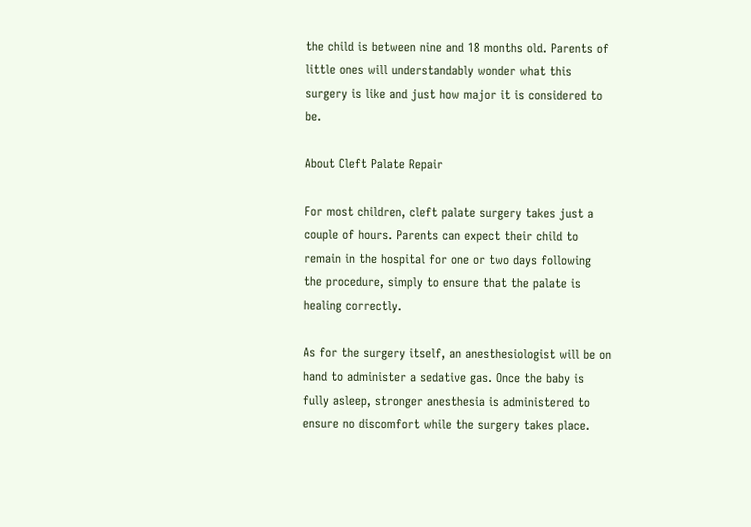the child is between nine and 18 months old. Parents of little ones will understandably wonder what this surgery is like and just how major it is considered to be.

About Cleft Palate Repair

For most children, cleft palate surgery takes just a couple of hours. Parents can expect their child to remain in the hospital for one or two days following the procedure, simply to ensure that the palate is healing correctly.

As for the surgery itself, an anesthesiologist will be on hand to administer a sedative gas. Once the baby is fully asleep, stronger anesthesia is administered to ensure no discomfort while the surgery takes place.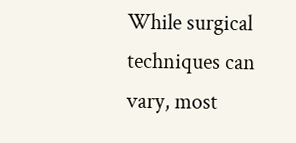While surgical techniques can vary, most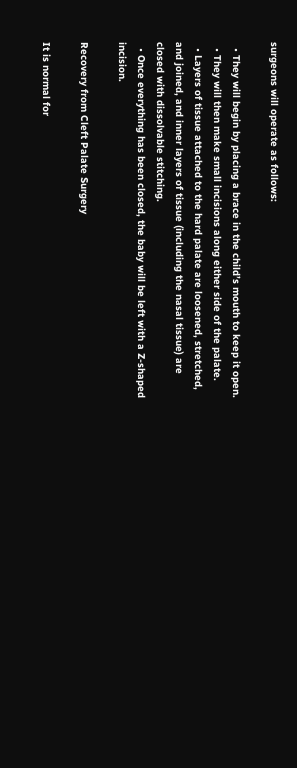surgeons will operate as follows:

  • They will begin by placing a brace in the child’s mouth to keep it open.
  • They will then make small incisions along either side of the palate.
  • Layers of tissue attached to the hard palate are loosened, stretched, and joined, and inner layers of tissue (including the nasal tissue) are closed with dissolvable stitching.
  • Once everything has been closed, the baby will be left with a Z-shaped incision.

Recovery from Cleft Palate Surgery

It is normal for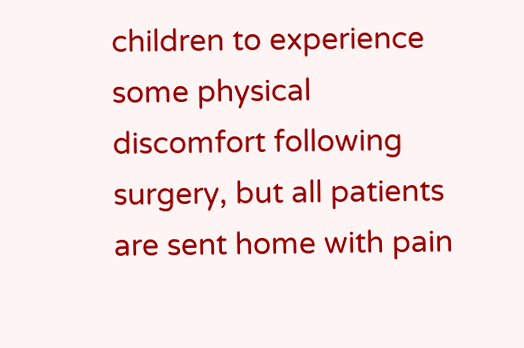children to experience some physical discomfort following surgery, but all patients are sent home with pain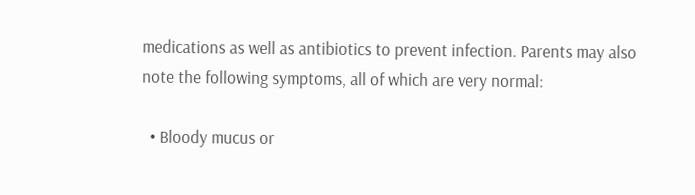medications as well as antibiotics to prevent infection. Parents may also note the following symptoms, all of which are very normal:

  • Bloody mucus or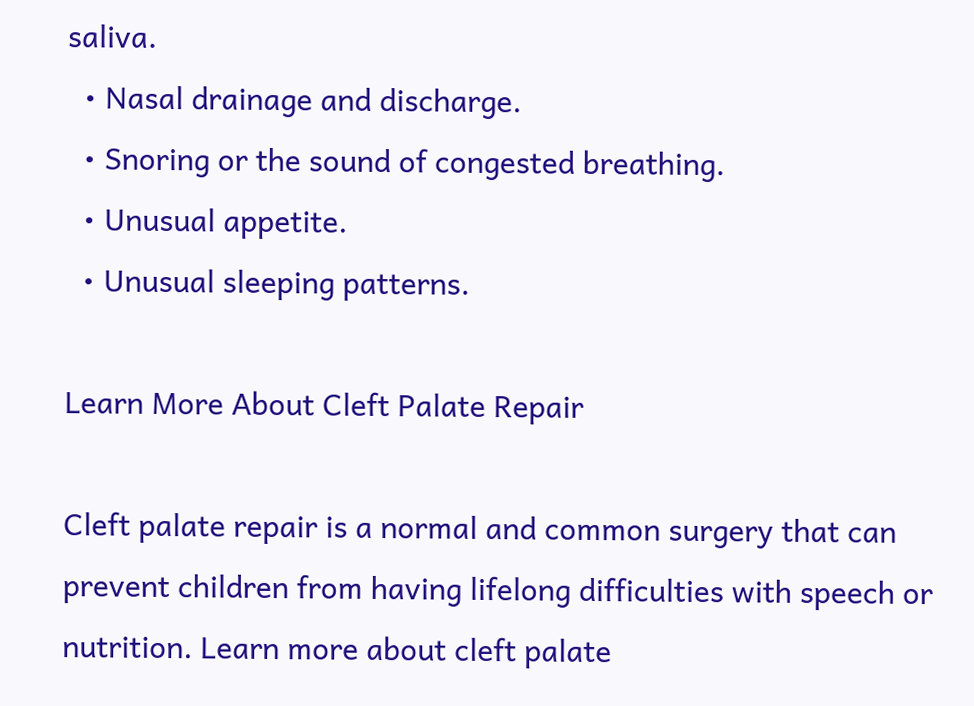saliva.
  • Nasal drainage and discharge.
  • Snoring or the sound of congested breathing.
  • Unusual appetite.
  • Unusual sleeping patterns.

Learn More About Cleft Palate Repair

Cleft palate repair is a normal and common surgery that can prevent children from having lifelong difficulties with speech or nutrition. Learn more about cleft palate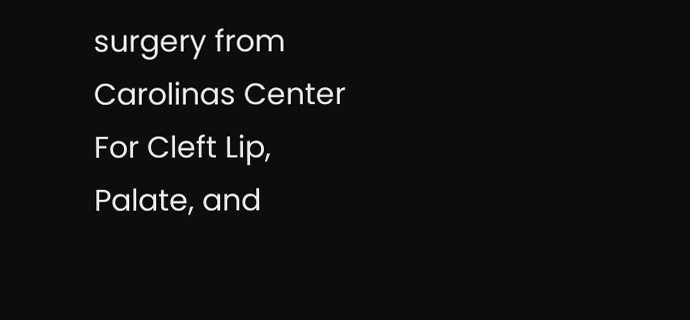surgery from Carolinas Center For Cleft Lip, Palate, and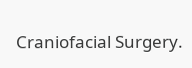Craniofacial Surgery.